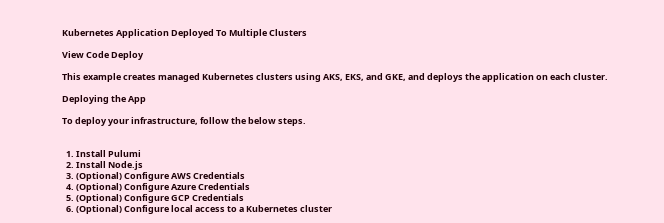Kubernetes Application Deployed To Multiple Clusters

View Code Deploy

This example creates managed Kubernetes clusters using AKS, EKS, and GKE, and deploys the application on each cluster.

Deploying the App

To deploy your infrastructure, follow the below steps.


  1. Install Pulumi
  2. Install Node.js
  3. (Optional) Configure AWS Credentials
  4. (Optional) Configure Azure Credentials
  5. (Optional) Configure GCP Credentials
  6. (Optional) Configure local access to a Kubernetes cluster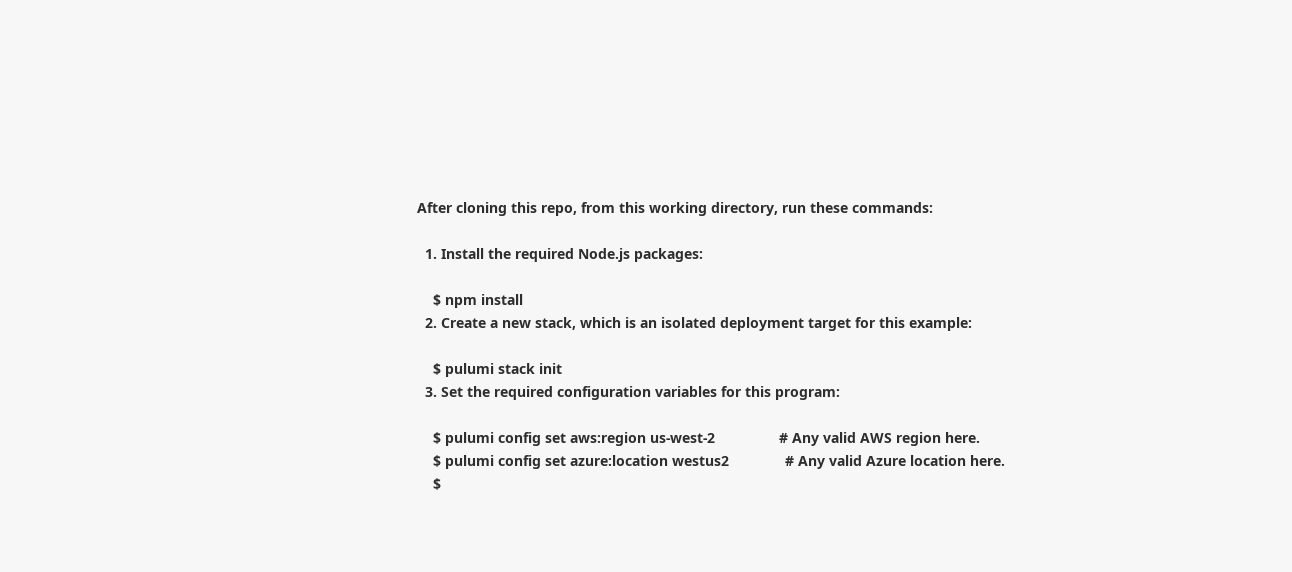After cloning this repo, from this working directory, run these commands:

  1. Install the required Node.js packages:

    $ npm install
  2. Create a new stack, which is an isolated deployment target for this example:

    $ pulumi stack init
  3. Set the required configuration variables for this program:

    $ pulumi config set aws:region us-west-2                # Any valid AWS region here.
    $ pulumi config set azure:location westus2              # Any valid Azure location here.
    $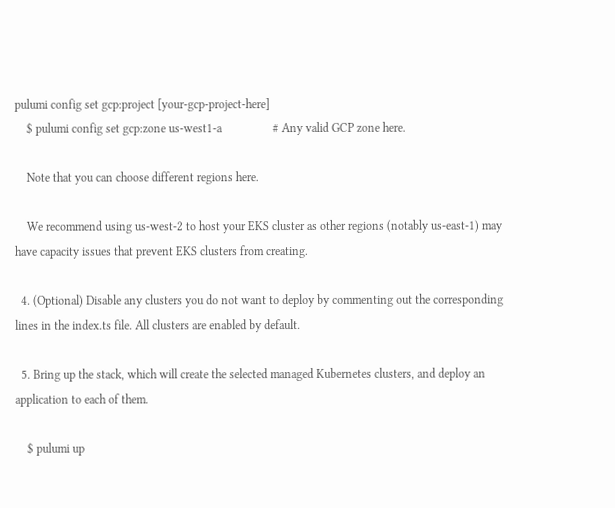pulumi config set gcp:project [your-gcp-project-here]
    $ pulumi config set gcp:zone us-west1-a                 # Any valid GCP zone here.

    Note that you can choose different regions here.

    We recommend using us-west-2 to host your EKS cluster as other regions (notably us-east-1) may have capacity issues that prevent EKS clusters from creating.

  4. (Optional) Disable any clusters you do not want to deploy by commenting out the corresponding lines in the index.ts file. All clusters are enabled by default.

  5. Bring up the stack, which will create the selected managed Kubernetes clusters, and deploy an application to each of them.

    $ pulumi up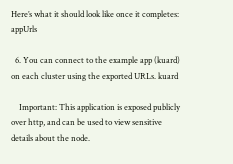Here’s what it should look like once it completes: appUrls

  6. You can connect to the example app (kuard) on each cluster using the exported URLs. kuard

    Important: This application is exposed publicly over http, and can be used to view sensitive details about the node.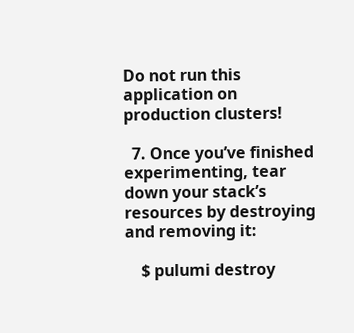Do not run this application on production clusters!

  7. Once you’ve finished experimenting, tear down your stack’s resources by destroying and removing it:

    $ pulumi destroy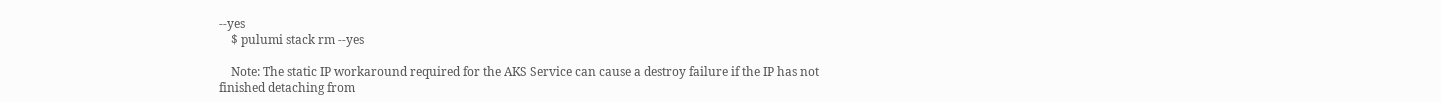--yes
    $ pulumi stack rm --yes

    Note: The static IP workaround required for the AKS Service can cause a destroy failure if the IP has not finished detaching from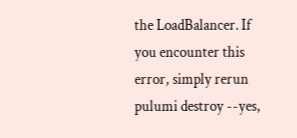the LoadBalancer. If you encounter this error, simply rerun pulumi destroy --yes,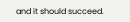and it should succeed.